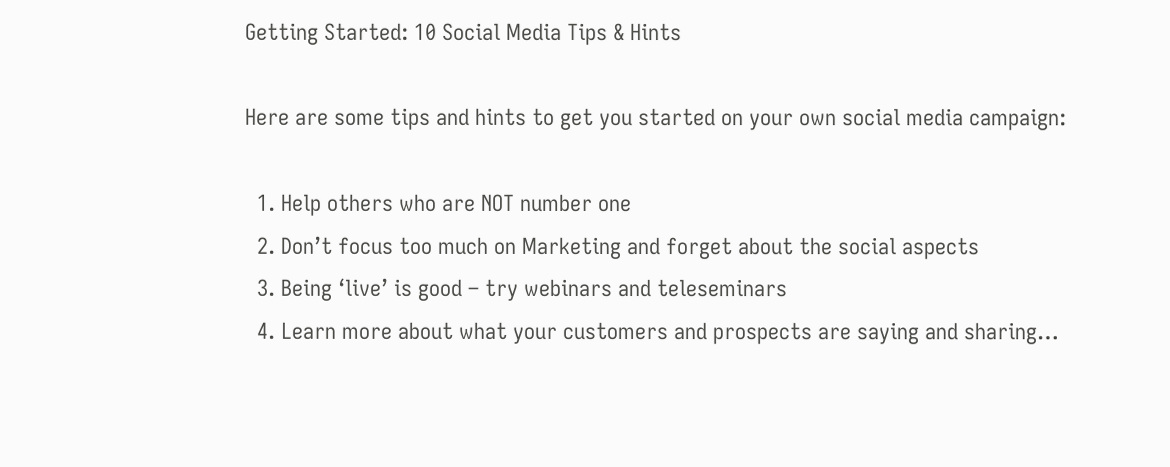Getting Started: 10 Social Media Tips & Hints

Here are some tips and hints to get you started on your own social media campaign:

  1. Help others who are NOT number one
  2. Don’t focus too much on Marketing and forget about the social aspects
  3. Being ‘live’ is good – try webinars and teleseminars
  4. Learn more about what your customers and prospects are saying and sharing…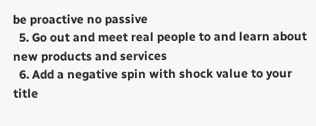be proactive no passive
  5. Go out and meet real people to and learn about new products and services
  6. Add a negative spin with shock value to your title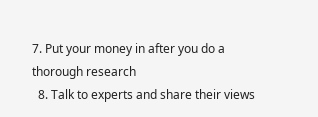7. Put your money in after you do a thorough research
  8. Talk to experts and share their views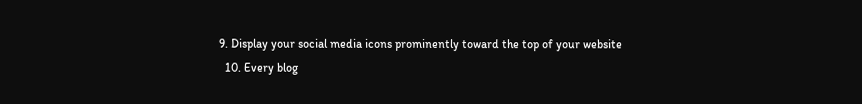9. Display your social media icons prominently toward the top of your website
  10. Every blog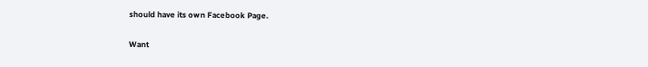should have its own Facebook Page.

Want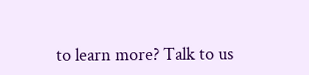to learn more? Talk to us